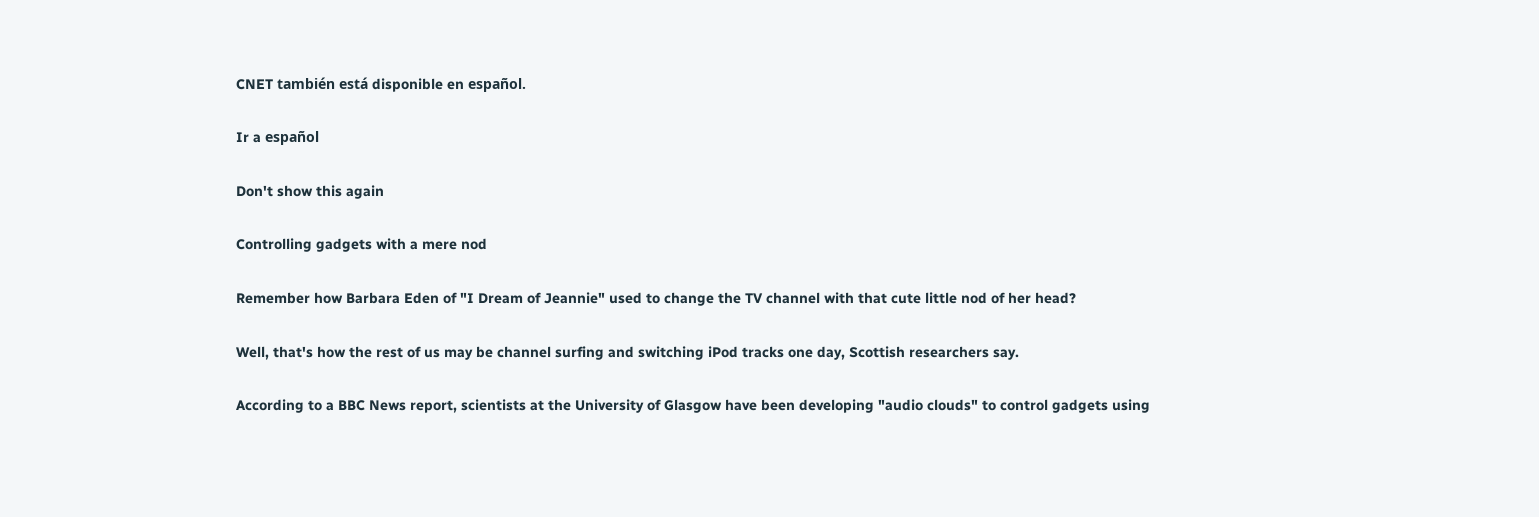CNET también está disponible en español.

Ir a español

Don't show this again

Controlling gadgets with a mere nod

Remember how Barbara Eden of "I Dream of Jeannie" used to change the TV channel with that cute little nod of her head?

Well, that's how the rest of us may be channel surfing and switching iPod tracks one day, Scottish researchers say.

According to a BBC News report, scientists at the University of Glasgow have been developing "audio clouds" to control gadgets using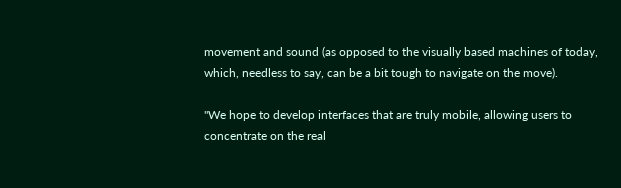movement and sound (as opposed to the visually based machines of today, which, needless to say, can be a bit tough to navigate on the move).

"We hope to develop interfaces that are truly mobile, allowing users to concentrate on the real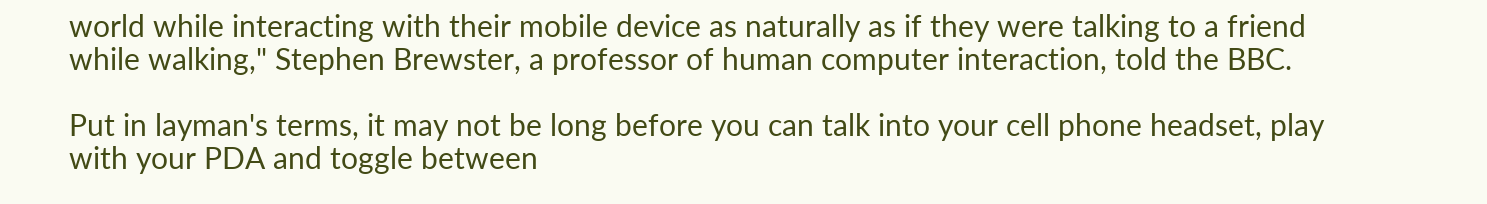world while interacting with their mobile device as naturally as if they were talking to a friend while walking," Stephen Brewster, a professor of human computer interaction, told the BBC.

Put in layman's terms, it may not be long before you can talk into your cell phone headset, play with your PDA and toggle between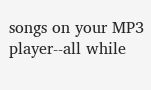songs on your MP3 player--all while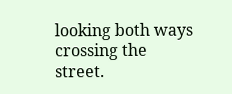looking both ways crossing the street.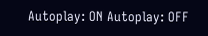Autoplay: ON Autoplay: OFF